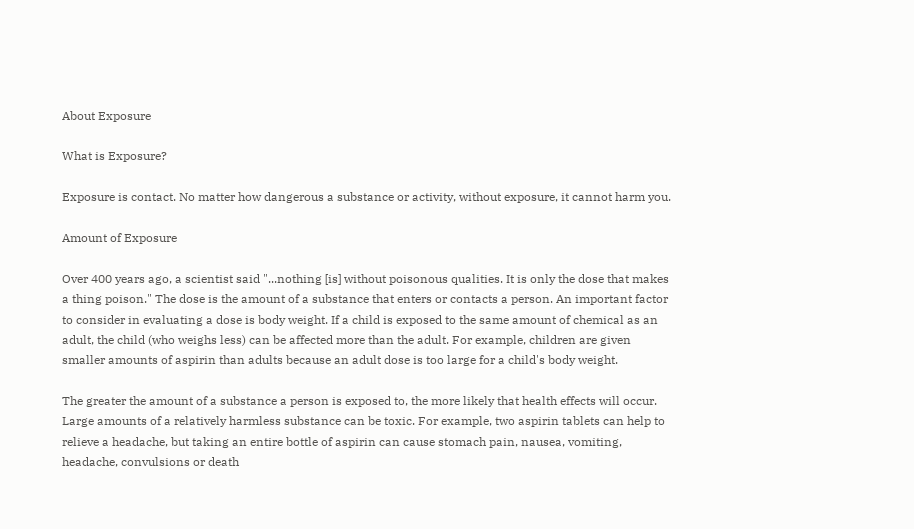About Exposure

What is Exposure?

Exposure is contact. No matter how dangerous a substance or activity, without exposure, it cannot harm you.

Amount of Exposure

Over 400 years ago, a scientist said "...nothing [is] without poisonous qualities. It is only the dose that makes a thing poison." The dose is the amount of a substance that enters or contacts a person. An important factor to consider in evaluating a dose is body weight. If a child is exposed to the same amount of chemical as an adult, the child (who weighs less) can be affected more than the adult. For example, children are given smaller amounts of aspirin than adults because an adult dose is too large for a child's body weight.

The greater the amount of a substance a person is exposed to, the more likely that health effects will occur. Large amounts of a relatively harmless substance can be toxic. For example, two aspirin tablets can help to relieve a headache, but taking an entire bottle of aspirin can cause stomach pain, nausea, vomiting, headache, convulsions or death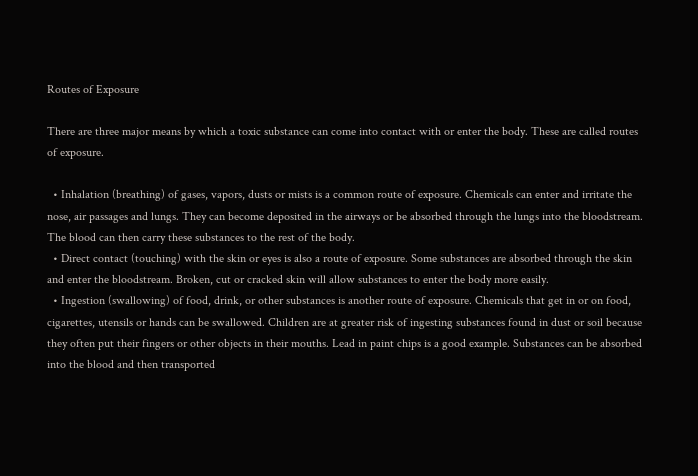Routes of Exposure

There are three major means by which a toxic substance can come into contact with or enter the body. These are called routes of exposure.

  • Inhalation (breathing) of gases, vapors, dusts or mists is a common route of exposure. Chemicals can enter and irritate the nose, air passages and lungs. They can become deposited in the airways or be absorbed through the lungs into the bloodstream. The blood can then carry these substances to the rest of the body.
  • Direct contact (touching) with the skin or eyes is also a route of exposure. Some substances are absorbed through the skin and enter the bloodstream. Broken, cut or cracked skin will allow substances to enter the body more easily.
  • Ingestion (swallowing) of food, drink, or other substances is another route of exposure. Chemicals that get in or on food, cigarettes, utensils or hands can be swallowed. Children are at greater risk of ingesting substances found in dust or soil because they often put their fingers or other objects in their mouths. Lead in paint chips is a good example. Substances can be absorbed into the blood and then transported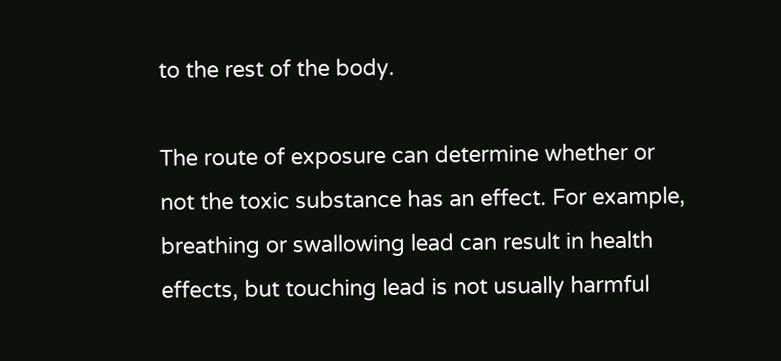to the rest of the body.

The route of exposure can determine whether or not the toxic substance has an effect. For example, breathing or swallowing lead can result in health effects, but touching lead is not usually harmful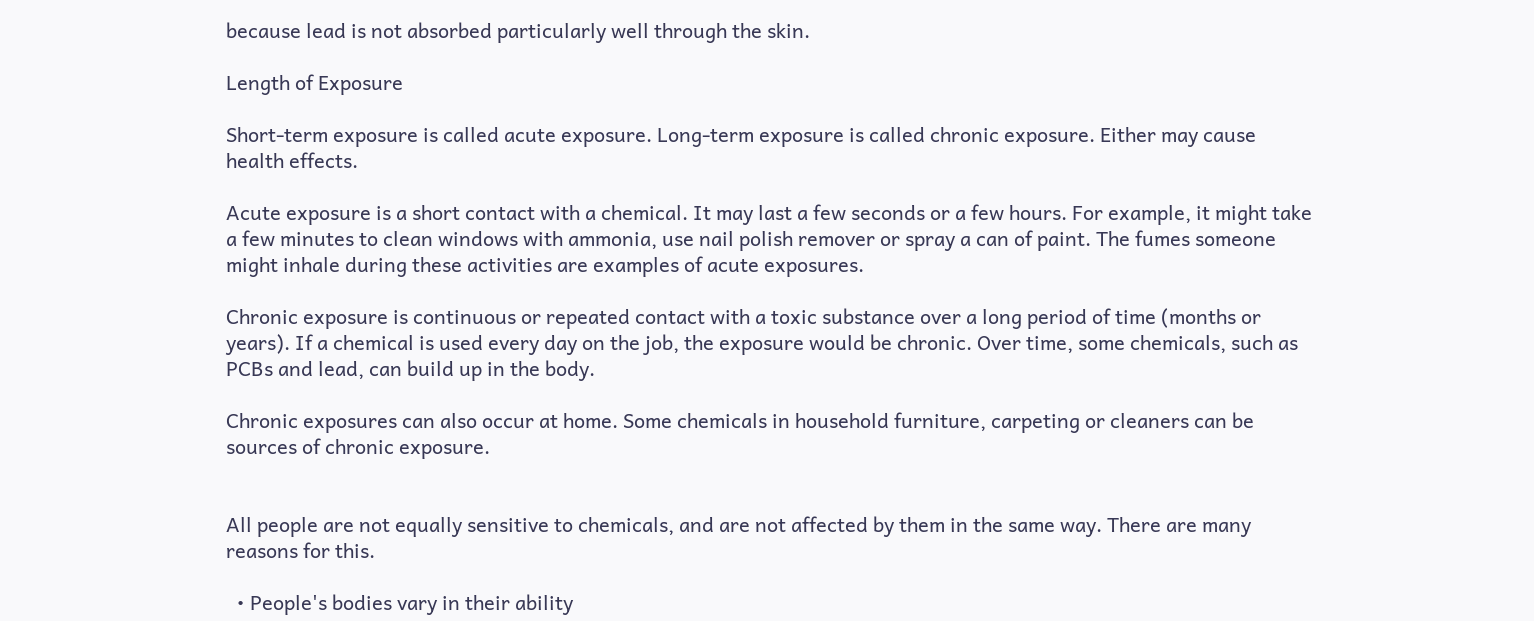because lead is not absorbed particularly well through the skin.

Length of Exposure

Short-term exposure is called acute exposure. Long-term exposure is called chronic exposure. Either may cause health effects.

Acute exposure is a short contact with a chemical. It may last a few seconds or a few hours. For example, it might take a few minutes to clean windows with ammonia, use nail polish remover or spray a can of paint. The fumes someone might inhale during these activities are examples of acute exposures.

Chronic exposure is continuous or repeated contact with a toxic substance over a long period of time (months or years). If a chemical is used every day on the job, the exposure would be chronic. Over time, some chemicals, such as PCBs and lead, can build up in the body.

Chronic exposures can also occur at home. Some chemicals in household furniture, carpeting or cleaners can be sources of chronic exposure.


All people are not equally sensitive to chemicals, and are not affected by them in the same way. There are many reasons for this.

  • People's bodies vary in their ability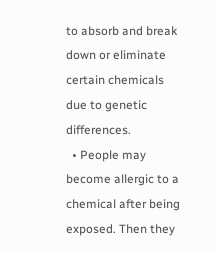to absorb and break down or eliminate certain chemicals due to genetic differences.
  • People may become allergic to a chemical after being exposed. Then they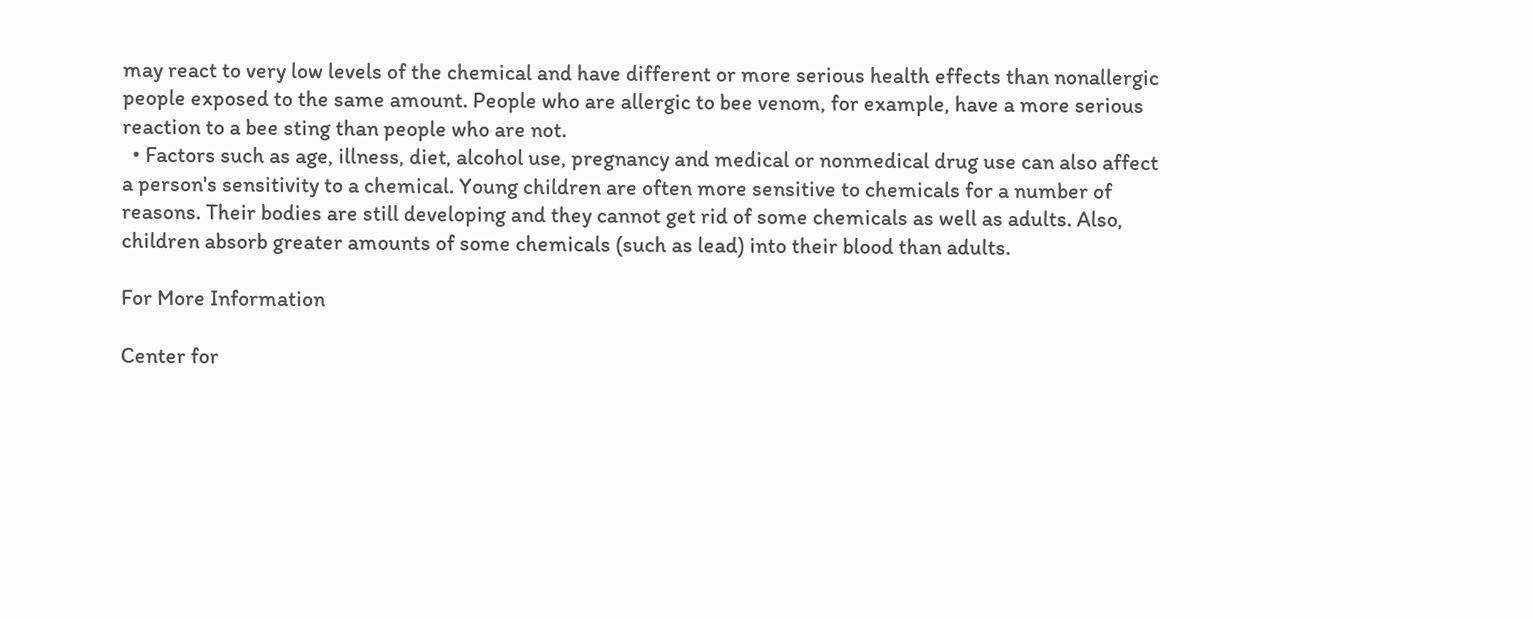may react to very low levels of the chemical and have different or more serious health effects than nonallergic people exposed to the same amount. People who are allergic to bee venom, for example, have a more serious reaction to a bee sting than people who are not.
  • Factors such as age, illness, diet, alcohol use, pregnancy and medical or nonmedical drug use can also affect a person's sensitivity to a chemical. Young children are often more sensitive to chemicals for a number of reasons. Their bodies are still developing and they cannot get rid of some chemicals as well as adults. Also, children absorb greater amounts of some chemicals (such as lead) into their blood than adults.

For More Information

Center for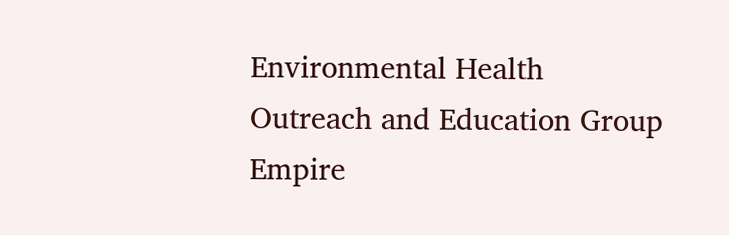Environmental Health
Outreach and Education Group
Empire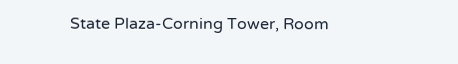State Plaza-Corning Tower, Room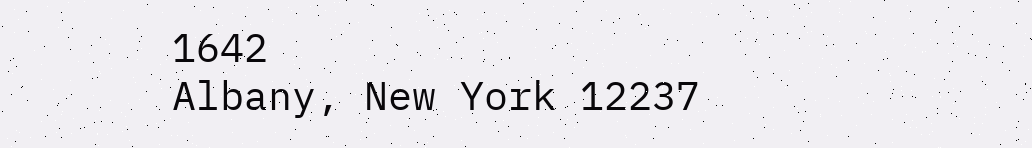1642
Albany, New York 12237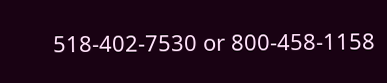518-402-7530 or 800-458-1158